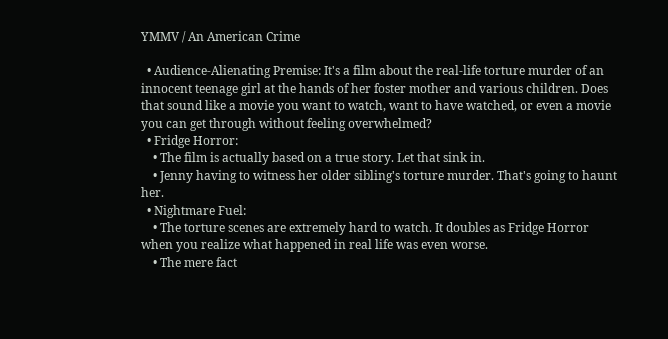YMMV / An American Crime

  • Audience-Alienating Premise: It's a film about the real-life torture murder of an innocent teenage girl at the hands of her foster mother and various children. Does that sound like a movie you want to watch, want to have watched, or even a movie you can get through without feeling overwhelmed?
  • Fridge Horror:
    • The film is actually based on a true story. Let that sink in.
    • Jenny having to witness her older sibling's torture murder. That's going to haunt her.
  • Nightmare Fuel:
    • The torture scenes are extremely hard to watch. It doubles as Fridge Horror when you realize what happened in real life was even worse.
    • The mere fact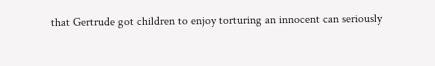that Gertrude got children to enjoy torturing an innocent can seriously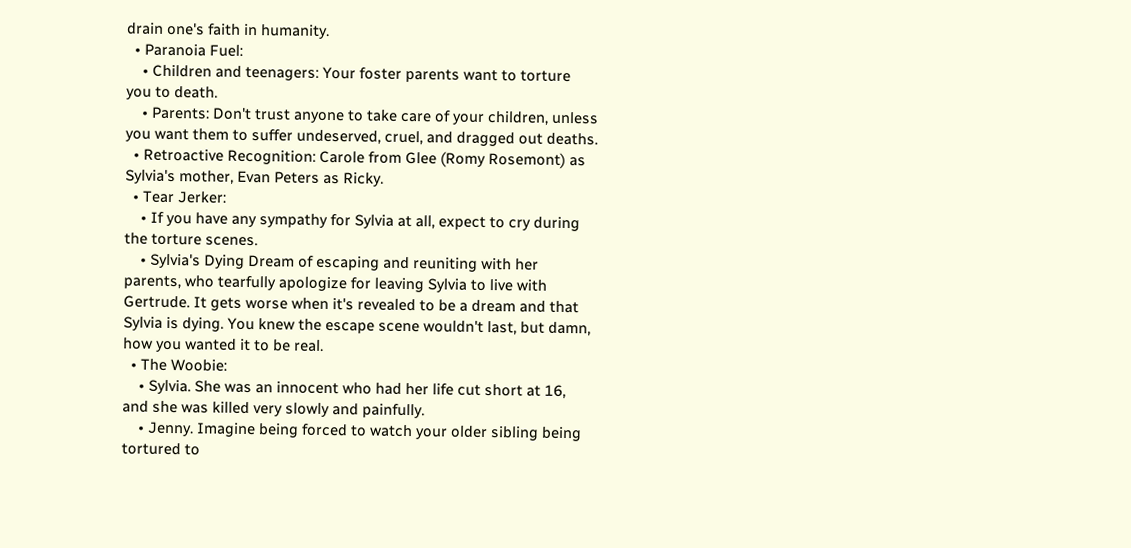drain one's faith in humanity.
  • Paranoia Fuel:
    • Children and teenagers: Your foster parents want to torture you to death.
    • Parents: Don't trust anyone to take care of your children, unless you want them to suffer undeserved, cruel, and dragged out deaths.
  • Retroactive Recognition: Carole from Glee (Romy Rosemont) as Sylvia's mother, Evan Peters as Ricky.
  • Tear Jerker:
    • If you have any sympathy for Sylvia at all, expect to cry during the torture scenes.
    • Sylvia's Dying Dream of escaping and reuniting with her parents, who tearfully apologize for leaving Sylvia to live with Gertrude. It gets worse when it's revealed to be a dream and that Sylvia is dying. You knew the escape scene wouldn't last, but damn, how you wanted it to be real.
  • The Woobie:
    • Sylvia. She was an innocent who had her life cut short at 16, and she was killed very slowly and painfully.
    • Jenny. Imagine being forced to watch your older sibling being tortured to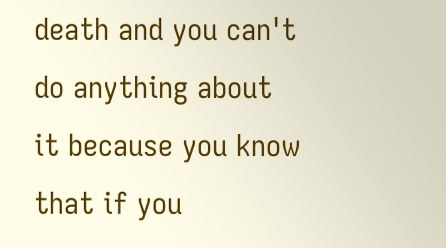death and you can't do anything about it because you know that if you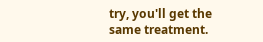try, you'll get the same treatment.